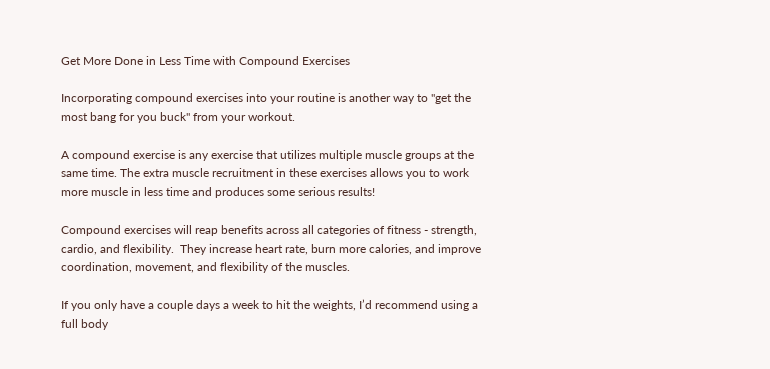Get More Done in Less Time with Compound Exercises

Incorporating compound exercises into your routine is another way to "get the most bang for you buck" from your workout.

A compound exercise is any exercise that utilizes multiple muscle groups at the same time. The extra muscle recruitment in these exercises allows you to work more muscle in less time and produces some serious results!

Compound exercises will reap benefits across all categories of fitness - strength, cardio, and flexibility.  They increase heart rate, burn more calories, and improve coordination, movement, and flexibility of the muscles.

If you only have a couple days a week to hit the weights, I’d recommend using a full body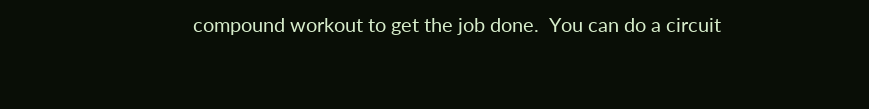compound workout to get the job done.  You can do a circuit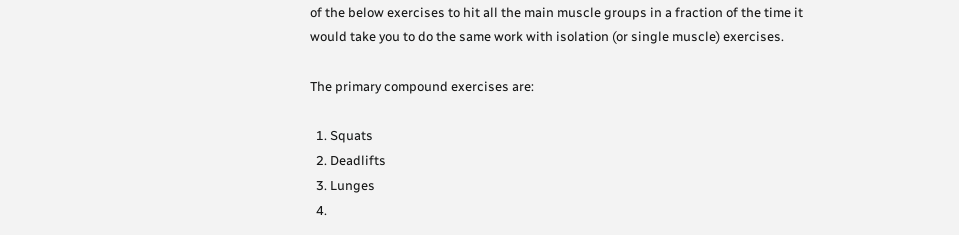of the below exercises to hit all the main muscle groups in a fraction of the time it would take you to do the same work with isolation (or single muscle) exercises.

The primary compound exercises are:

  1. Squats
  2. Deadlifts
  3. Lunges
  4.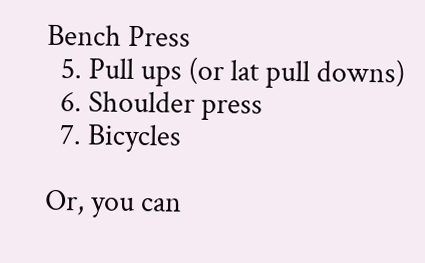Bench Press
  5. Pull ups (or lat pull downs)
  6. Shoulder press
  7. Bicycles

Or, you can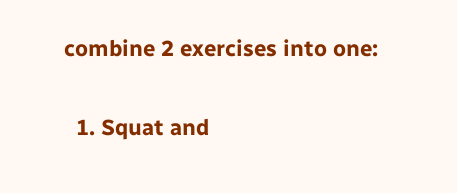combine 2 exercises into one:

  1. Squat and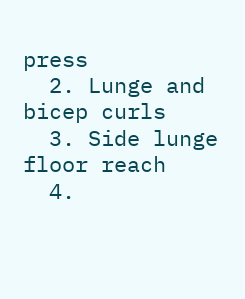press
  2. Lunge and bicep curls
  3. Side lunge floor reach
  4.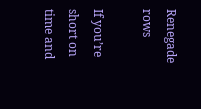Renegade rows

If you’re short on time and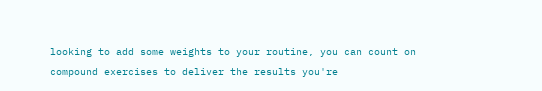looking to add some weights to your routine, you can count on compound exercises to deliver the results you're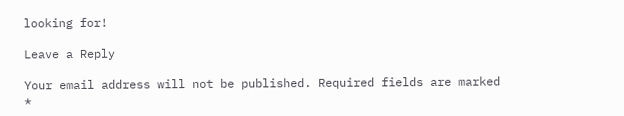looking for!

Leave a Reply

Your email address will not be published. Required fields are marked *